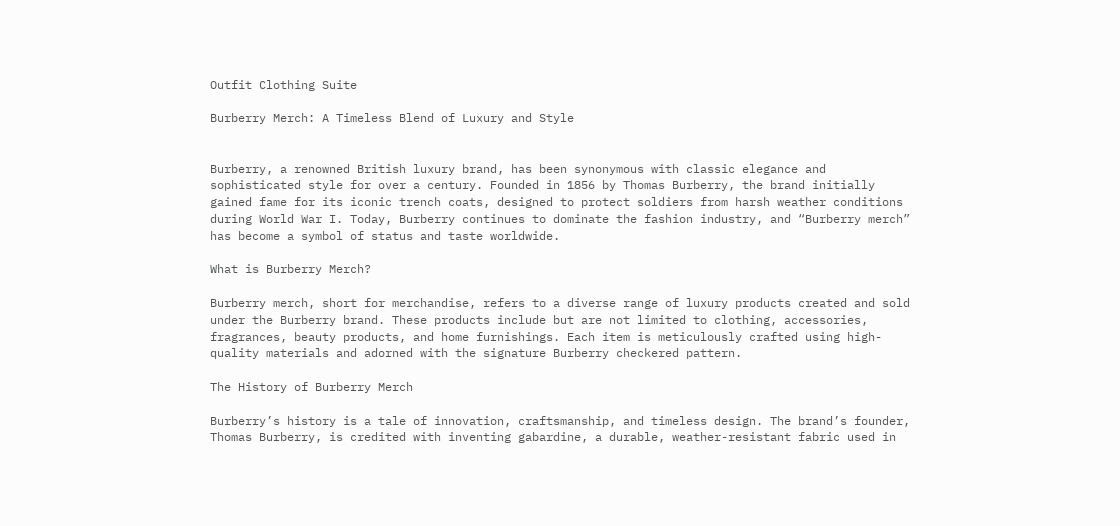Outfit Clothing Suite

Burberry Merch: A Timeless Blend of Luxury and Style


Burberry, a renowned British luxury brand, has been synonymous with classic elegance and sophisticated style for over a century. Founded in 1856 by Thomas Burberry, the brand initially gained fame for its iconic trench coats, designed to protect soldiers from harsh weather conditions during World War I. Today, Burberry continues to dominate the fashion industry, and “Burberry merch” has become a symbol of status and taste worldwide.

What is Burberry Merch?

Burberry merch, short for merchandise, refers to a diverse range of luxury products created and sold under the Burberry brand. These products include but are not limited to clothing, accessories, fragrances, beauty products, and home furnishings. Each item is meticulously crafted using high-quality materials and adorned with the signature Burberry checkered pattern.

The History of Burberry Merch

Burberry’s history is a tale of innovation, craftsmanship, and timeless design. The brand’s founder, Thomas Burberry, is credited with inventing gabardine, a durable, weather-resistant fabric used in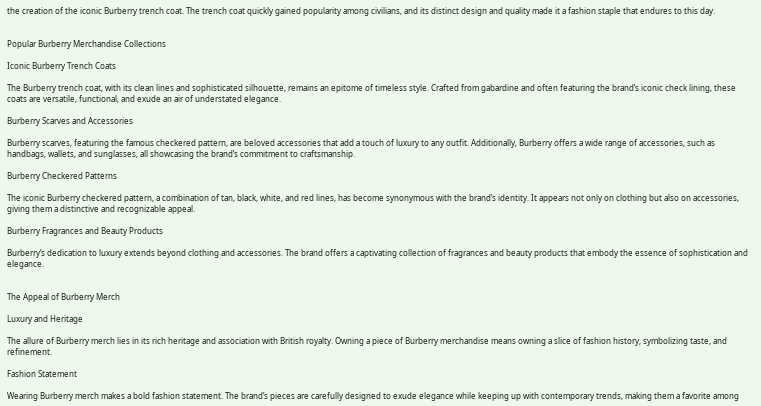the creation of the iconic Burberry trench coat. The trench coat quickly gained popularity among civilians, and its distinct design and quality made it a fashion staple that endures to this day.


Popular Burberry Merchandise Collections

Iconic Burberry Trench Coats

The Burberry trench coat, with its clean lines and sophisticated silhouette, remains an epitome of timeless style. Crafted from gabardine and often featuring the brand’s iconic check lining, these coats are versatile, functional, and exude an air of understated elegance.

Burberry Scarves and Accessories

Burberry scarves, featuring the famous checkered pattern, are beloved accessories that add a touch of luxury to any outfit. Additionally, Burberry offers a wide range of accessories, such as handbags, wallets, and sunglasses, all showcasing the brand’s commitment to craftsmanship.

Burberry Checkered Patterns

The iconic Burberry checkered pattern, a combination of tan, black, white, and red lines, has become synonymous with the brand’s identity. It appears not only on clothing but also on accessories, giving them a distinctive and recognizable appeal.

Burberry Fragrances and Beauty Products

Burberry’s dedication to luxury extends beyond clothing and accessories. The brand offers a captivating collection of fragrances and beauty products that embody the essence of sophistication and elegance.


The Appeal of Burberry Merch

Luxury and Heritage

The allure of Burberry merch lies in its rich heritage and association with British royalty. Owning a piece of Burberry merchandise means owning a slice of fashion history, symbolizing taste, and refinement.

Fashion Statement

Wearing Burberry merch makes a bold fashion statement. The brand’s pieces are carefully designed to exude elegance while keeping up with contemporary trends, making them a favorite among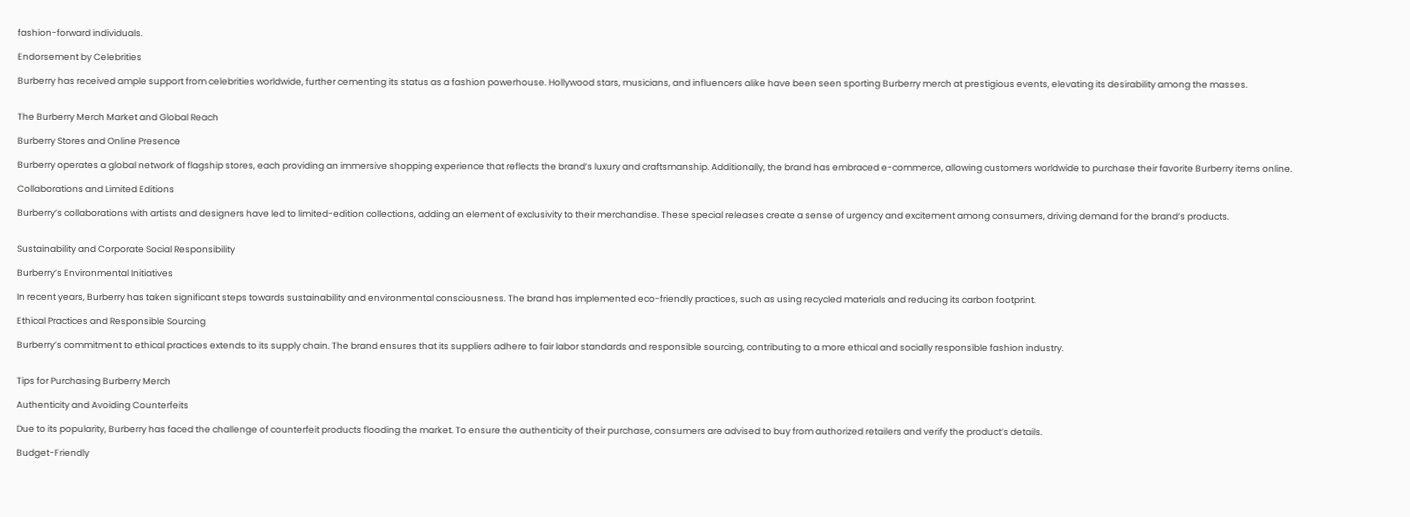fashion-forward individuals.

Endorsement by Celebrities

Burberry has received ample support from celebrities worldwide, further cementing its status as a fashion powerhouse. Hollywood stars, musicians, and influencers alike have been seen sporting Burberry merch at prestigious events, elevating its desirability among the masses.


The Burberry Merch Market and Global Reach

Burberry Stores and Online Presence

Burberry operates a global network of flagship stores, each providing an immersive shopping experience that reflects the brand’s luxury and craftsmanship. Additionally, the brand has embraced e-commerce, allowing customers worldwide to purchase their favorite Burberry items online.

Collaborations and Limited Editions

Burberry’s collaborations with artists and designers have led to limited-edition collections, adding an element of exclusivity to their merchandise. These special releases create a sense of urgency and excitement among consumers, driving demand for the brand’s products.


Sustainability and Corporate Social Responsibility

Burberry’s Environmental Initiatives

In recent years, Burberry has taken significant steps towards sustainability and environmental consciousness. The brand has implemented eco-friendly practices, such as using recycled materials and reducing its carbon footprint.

Ethical Practices and Responsible Sourcing

Burberry’s commitment to ethical practices extends to its supply chain. The brand ensures that its suppliers adhere to fair labor standards and responsible sourcing, contributing to a more ethical and socially responsible fashion industry.


Tips for Purchasing Burberry Merch

Authenticity and Avoiding Counterfeits

Due to its popularity, Burberry has faced the challenge of counterfeit products flooding the market. To ensure the authenticity of their purchase, consumers are advised to buy from authorized retailers and verify the product’s details.

Budget-Friendly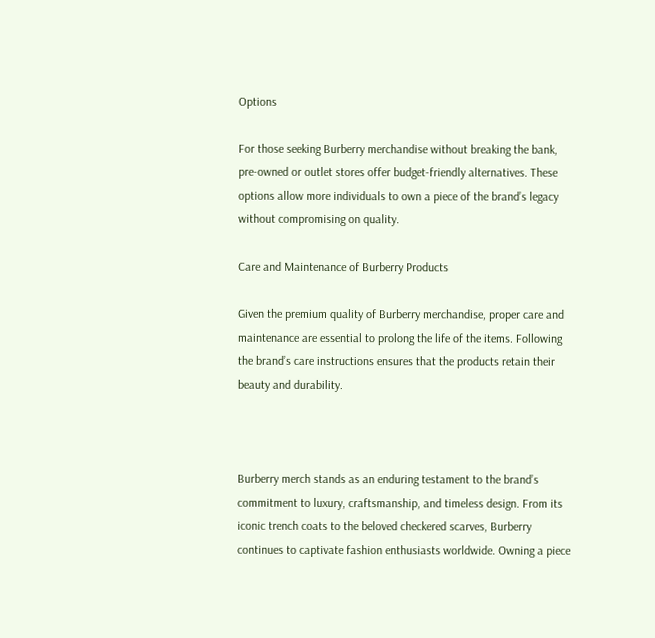Options

For those seeking Burberry merchandise without breaking the bank, pre-owned or outlet stores offer budget-friendly alternatives. These options allow more individuals to own a piece of the brand’s legacy without compromising on quality.

Care and Maintenance of Burberry Products

Given the premium quality of Burberry merchandise, proper care and maintenance are essential to prolong the life of the items. Following the brand’s care instructions ensures that the products retain their beauty and durability.



Burberry merch stands as an enduring testament to the brand’s commitment to luxury, craftsmanship, and timeless design. From its iconic trench coats to the beloved checkered scarves, Burberry continues to captivate fashion enthusiasts worldwide. Owning a piece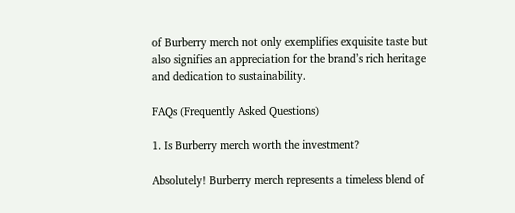of Burberry merch not only exemplifies exquisite taste but also signifies an appreciation for the brand’s rich heritage and dedication to sustainability.

FAQs (Frequently Asked Questions)

1. Is Burberry merch worth the investment?

Absolutely! Burberry merch represents a timeless blend of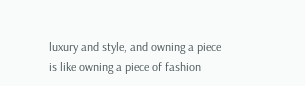luxury and style, and owning a piece is like owning a piece of fashion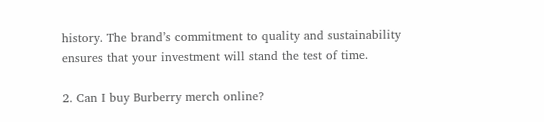history. The brand’s commitment to quality and sustainability ensures that your investment will stand the test of time.

2. Can I buy Burberry merch online?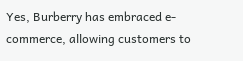Yes, Burberry has embraced e-commerce, allowing customers to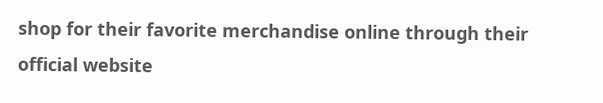shop for their favorite merchandise online through their official website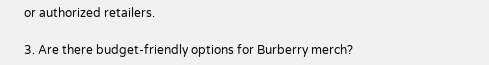or authorized retailers.

3. Are there budget-friendly options for Burberry merch?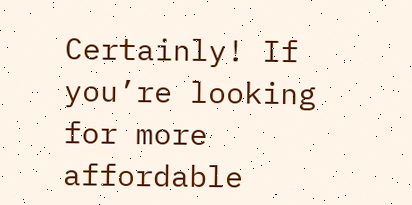Certainly! If you’re looking for more affordable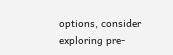options, consider exploring pre-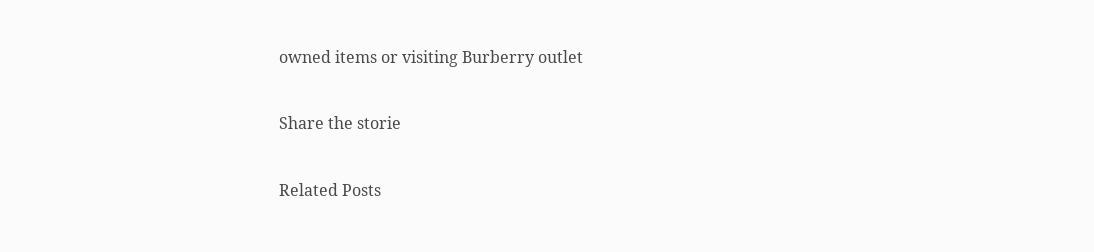owned items or visiting Burberry outlet

Share the storie

Related Posts